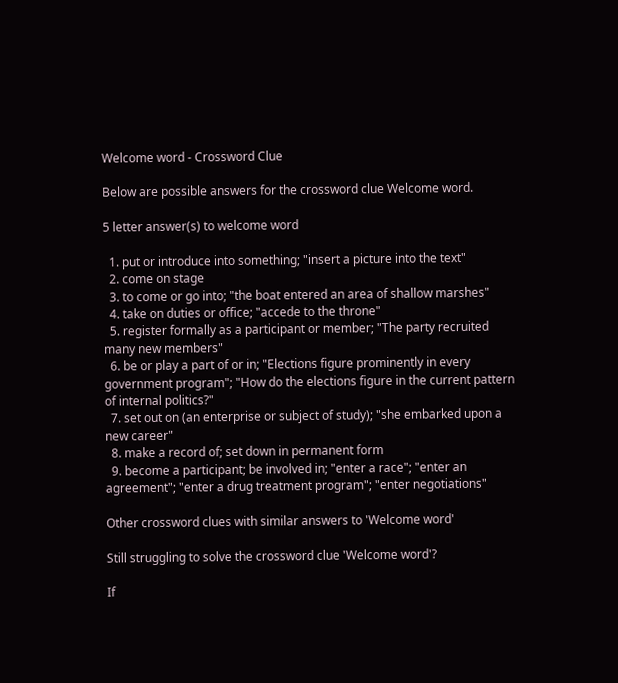Welcome word - Crossword Clue

Below are possible answers for the crossword clue Welcome word.

5 letter answer(s) to welcome word

  1. put or introduce into something; "insert a picture into the text"
  2. come on stage
  3. to come or go into; "the boat entered an area of shallow marshes"
  4. take on duties or office; "accede to the throne"
  5. register formally as a participant or member; "The party recruited many new members"
  6. be or play a part of or in; "Elections figure prominently in every government program"; "How do the elections figure in the current pattern of internal politics?"
  7. set out on (an enterprise or subject of study); "she embarked upon a new career"
  8. make a record of; set down in permanent form
  9. become a participant; be involved in; "enter a race"; "enter an agreement"; "enter a drug treatment program"; "enter negotiations"

Other crossword clues with similar answers to 'Welcome word'

Still struggling to solve the crossword clue 'Welcome word'?

If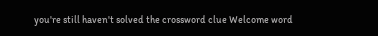you're still haven't solved the crossword clue Welcome word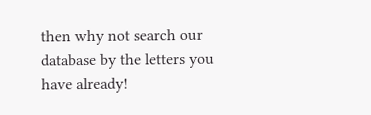then why not search our database by the letters you have already!